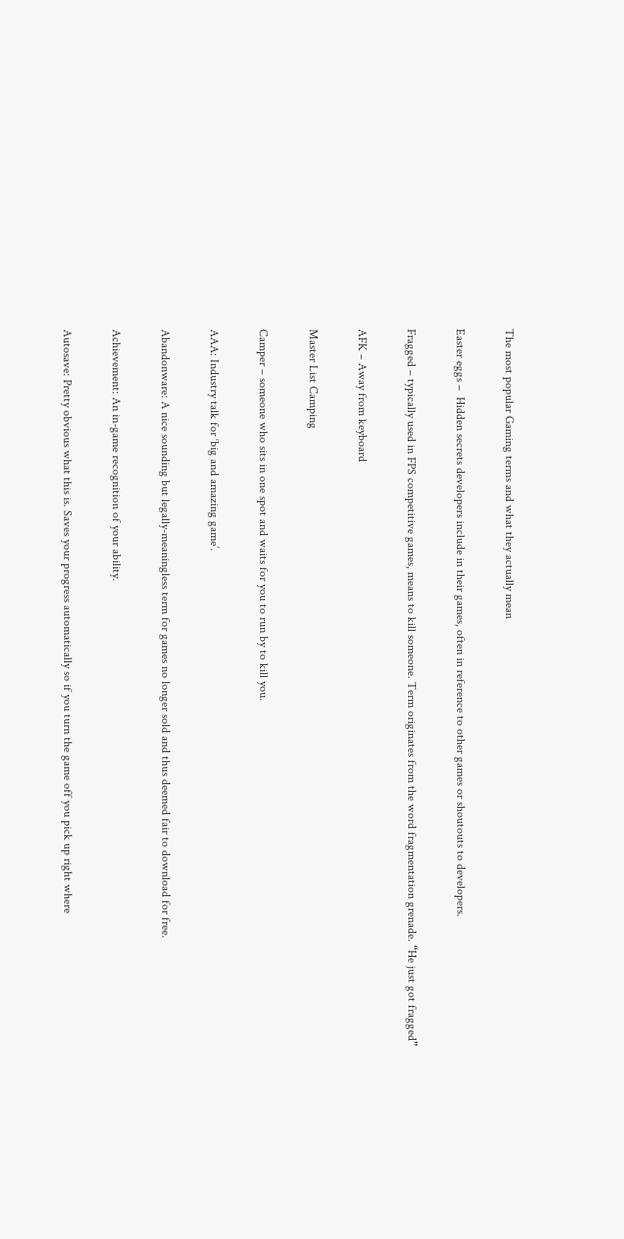The most popular Gaming terms and what they actually mean

Easter eggs –  Hidden secrets developers include in their games, often in reference to other games or shoutouts to developers.

Fragged – typically used in FPS competitive games, means to kill someone. Term originates from the word fragmentation grenade. “He just got fragged”

AFK – Away from keyboard

Master List Camping

Camper – someone who sits in one spot and waits for you to run by to kill you.

AAA: Industry talk for ‘big and amazing game’.

Abandonware: A nice sounding but legally-meaningless term for games no longer sold and thus deemed fair to download for free.

Achievement: An in-game recognition of your ability.

Autosave: Pretty obvious what this is. Saves your progress automatically so if you turn the game off you pick up right where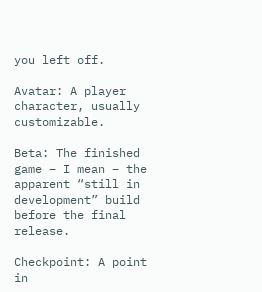you left off.

Avatar: A player character, usually customizable.

Beta: The finished game – I mean – the apparent “still in development” build before the final release.

Checkpoint: A point in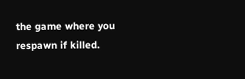the game where you respawn if killed.